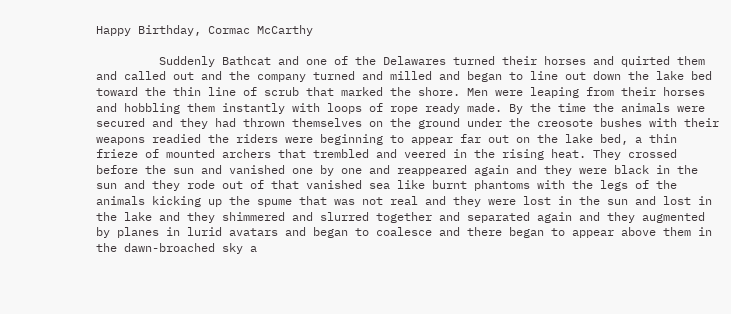Happy Birthday, Cormac McCarthy

         Suddenly Bathcat and one of the Delawares turned their horses and quirted them and called out and the company turned and milled and began to line out down the lake bed toward the thin line of scrub that marked the shore. Men were leaping from their horses and hobbling them instantly with loops of rope ready made. By the time the animals were secured and they had thrown themselves on the ground under the creosote bushes with their weapons readied the riders were beginning to appear far out on the lake bed, a thin frieze of mounted archers that trembled and veered in the rising heat. They crossed before the sun and vanished one by one and reappeared again and they were black in the sun and they rode out of that vanished sea like burnt phantoms with the legs of the animals kicking up the spume that was not real and they were lost in the sun and lost in the lake and they shimmered and slurred together and separated again and they augmented by planes in lurid avatars and began to coalesce and there began to appear above them in the dawn-broached sky a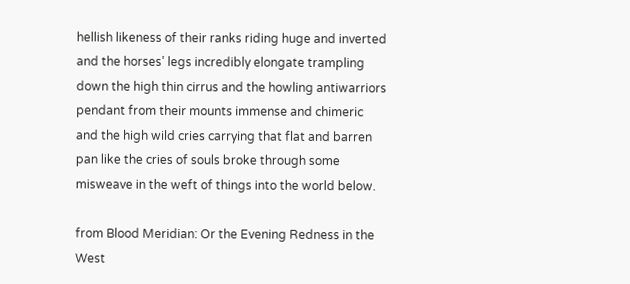hellish likeness of their ranks riding huge and inverted and the horses’ legs incredibly elongate trampling down the high thin cirrus and the howling antiwarriors pendant from their mounts immense and chimeric and the high wild cries carrying that flat and barren pan like the cries of souls broke through some misweave in the weft of things into the world below.

from Blood Meridian: Or the Evening Redness in the West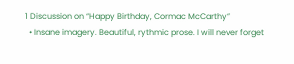1 Discussion on “Happy Birthday, Cormac McCarthy”
  • Insane imagery. Beautiful, rythmic prose. I will never forget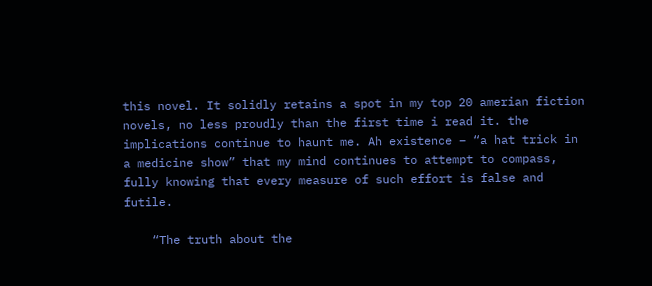this novel. It solidly retains a spot in my top 20 amerian fiction novels, no less proudly than the first time i read it. the implications continue to haunt me. Ah existence – “a hat trick in a medicine show” that my mind continues to attempt to compass, fully knowing that every measure of such effort is false and futile.

    “The truth about the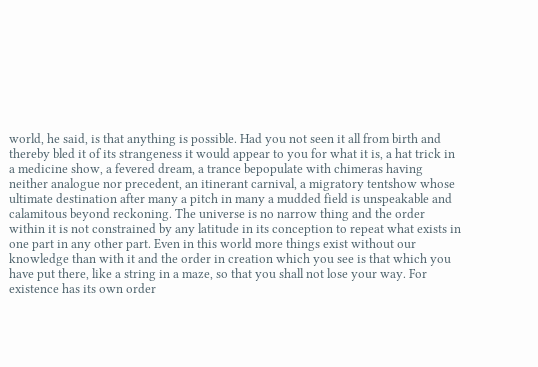world, he said, is that anything is possible. Had you not seen it all from birth and thereby bled it of its strangeness it would appear to you for what it is, a hat trick in a medicine show, a fevered dream, a trance bepopulate with chimeras having neither analogue nor precedent, an itinerant carnival, a migratory tentshow whose ultimate destination after many a pitch in many a mudded field is unspeakable and calamitous beyond reckoning. The universe is no narrow thing and the order within it is not constrained by any latitude in its conception to repeat what exists in one part in any other part. Even in this world more things exist without our knowledge than with it and the order in creation which you see is that which you have put there, like a string in a maze, so that you shall not lose your way. For existence has its own order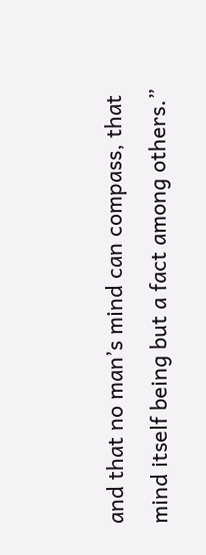and that no man’s mind can compass, that mind itself being but a fact among others.”